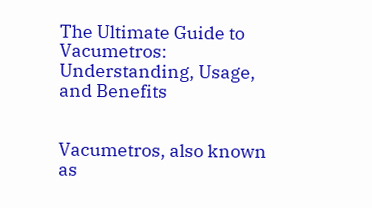The Ultimate Guide to Vacumetros: Understanding, Usage, and Benefits


Vacumetros, also known as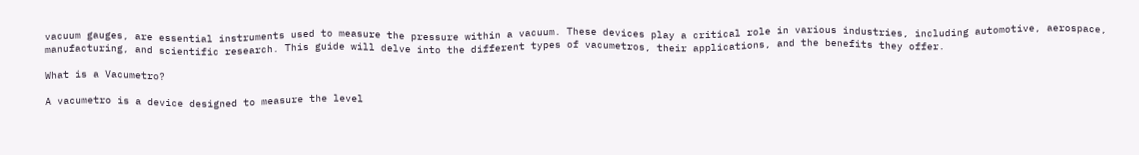vacuum gauges, are essential instruments used to measure the pressure within a vacuum. These devices play a critical role in various industries, including automotive, aerospace, manufacturing, and scientific research. This guide will delve into the different types of vacumetros, their applications, and the benefits they offer.

What is a Vacumetro?

A vacumetro is a device designed to measure the level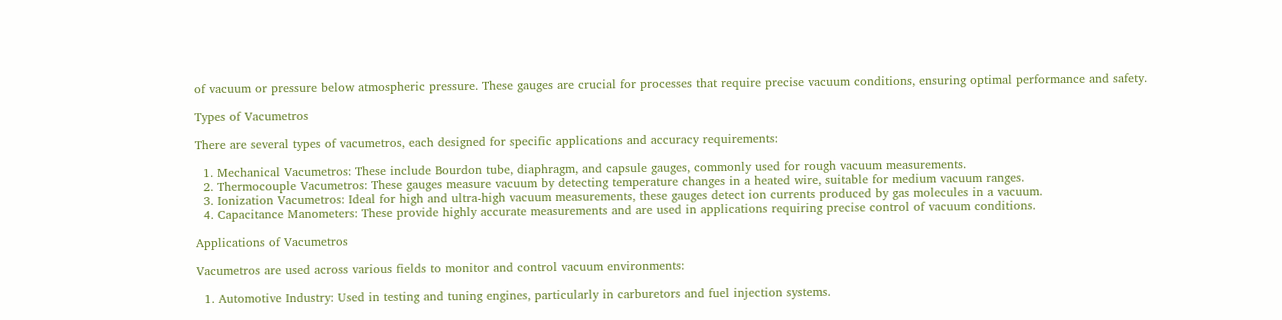of vacuum or pressure below atmospheric pressure. These gauges are crucial for processes that require precise vacuum conditions, ensuring optimal performance and safety.

Types of Vacumetros

There are several types of vacumetros, each designed for specific applications and accuracy requirements:

  1. Mechanical Vacumetros: These include Bourdon tube, diaphragm, and capsule gauges, commonly used for rough vacuum measurements.
  2. Thermocouple Vacumetros: These gauges measure vacuum by detecting temperature changes in a heated wire, suitable for medium vacuum ranges.
  3. Ionization Vacumetros: Ideal for high and ultra-high vacuum measurements, these gauges detect ion currents produced by gas molecules in a vacuum.
  4. Capacitance Manometers: These provide highly accurate measurements and are used in applications requiring precise control of vacuum conditions.

Applications of Vacumetros

Vacumetros are used across various fields to monitor and control vacuum environments:

  1. Automotive Industry: Used in testing and tuning engines, particularly in carburetors and fuel injection systems.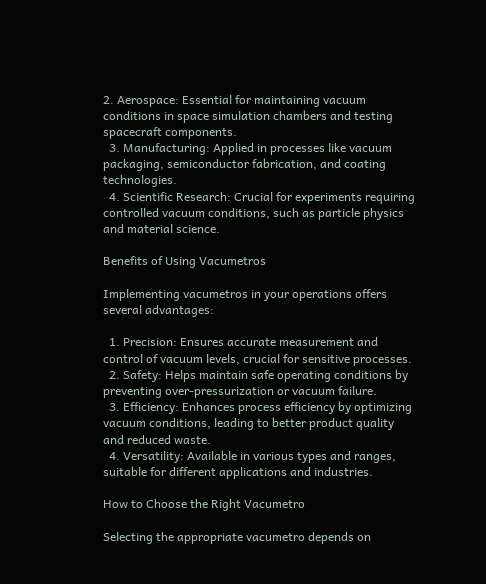2. Aerospace: Essential for maintaining vacuum conditions in space simulation chambers and testing spacecraft components.
  3. Manufacturing: Applied in processes like vacuum packaging, semiconductor fabrication, and coating technologies.
  4. Scientific Research: Crucial for experiments requiring controlled vacuum conditions, such as particle physics and material science.

Benefits of Using Vacumetros

Implementing vacumetros in your operations offers several advantages:

  1. Precision: Ensures accurate measurement and control of vacuum levels, crucial for sensitive processes.
  2. Safety: Helps maintain safe operating conditions by preventing over-pressurization or vacuum failure.
  3. Efficiency: Enhances process efficiency by optimizing vacuum conditions, leading to better product quality and reduced waste.
  4. Versatility: Available in various types and ranges, suitable for different applications and industries.

How to Choose the Right Vacumetro

Selecting the appropriate vacumetro depends on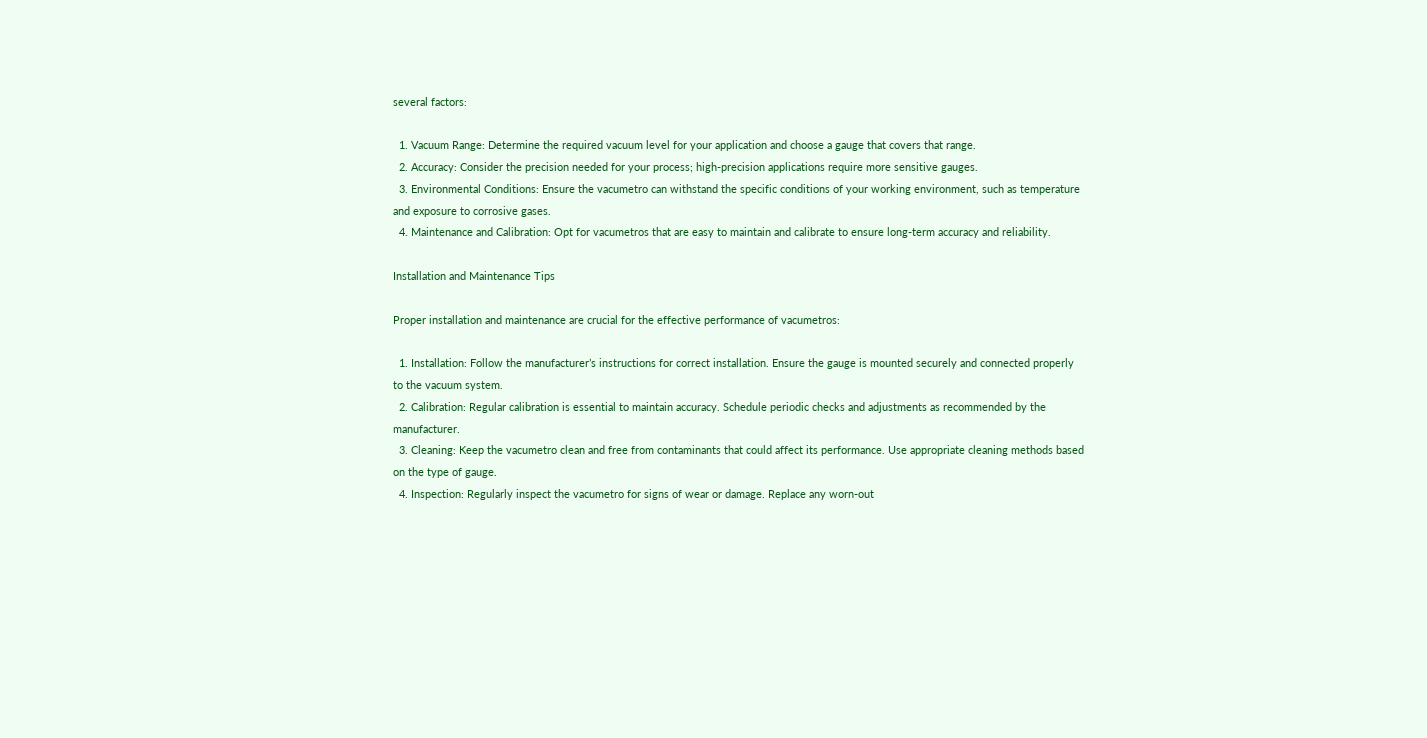several factors:

  1. Vacuum Range: Determine the required vacuum level for your application and choose a gauge that covers that range.
  2. Accuracy: Consider the precision needed for your process; high-precision applications require more sensitive gauges.
  3. Environmental Conditions: Ensure the vacumetro can withstand the specific conditions of your working environment, such as temperature and exposure to corrosive gases.
  4. Maintenance and Calibration: Opt for vacumetros that are easy to maintain and calibrate to ensure long-term accuracy and reliability.

Installation and Maintenance Tips

Proper installation and maintenance are crucial for the effective performance of vacumetros:

  1. Installation: Follow the manufacturer’s instructions for correct installation. Ensure the gauge is mounted securely and connected properly to the vacuum system.
  2. Calibration: Regular calibration is essential to maintain accuracy. Schedule periodic checks and adjustments as recommended by the manufacturer.
  3. Cleaning: Keep the vacumetro clean and free from contaminants that could affect its performance. Use appropriate cleaning methods based on the type of gauge.
  4. Inspection: Regularly inspect the vacumetro for signs of wear or damage. Replace any worn-out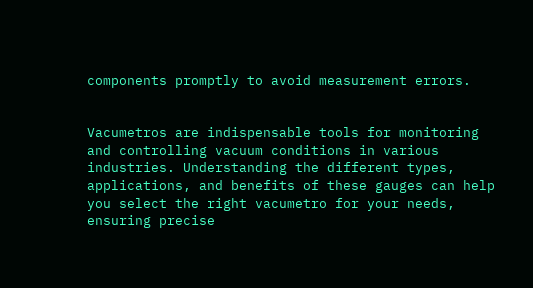components promptly to avoid measurement errors.


Vacumetros are indispensable tools for monitoring and controlling vacuum conditions in various industries. Understanding the different types, applications, and benefits of these gauges can help you select the right vacumetro for your needs, ensuring precise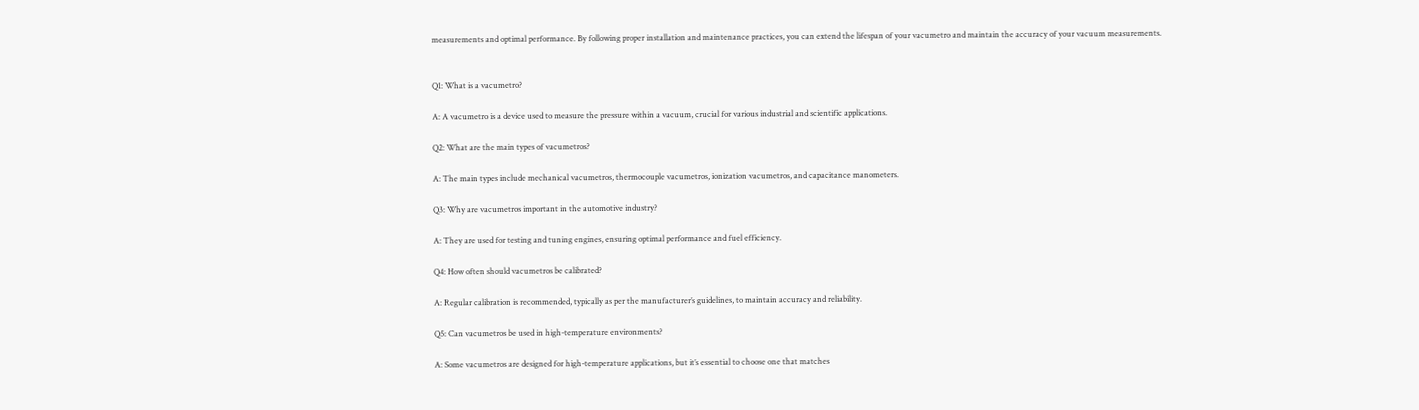measurements and optimal performance. By following proper installation and maintenance practices, you can extend the lifespan of your vacumetro and maintain the accuracy of your vacuum measurements.


Q1: What is a vacumetro?

A: A vacumetro is a device used to measure the pressure within a vacuum, crucial for various industrial and scientific applications.

Q2: What are the main types of vacumetros?

A: The main types include mechanical vacumetros, thermocouple vacumetros, ionization vacumetros, and capacitance manometers.

Q3: Why are vacumetros important in the automotive industry?

A: They are used for testing and tuning engines, ensuring optimal performance and fuel efficiency.

Q4: How often should vacumetros be calibrated?

A: Regular calibration is recommended, typically as per the manufacturer’s guidelines, to maintain accuracy and reliability.

Q5: Can vacumetros be used in high-temperature environments?

A: Some vacumetros are designed for high-temperature applications, but it’s essential to choose one that matches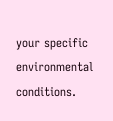your specific environmental conditions.